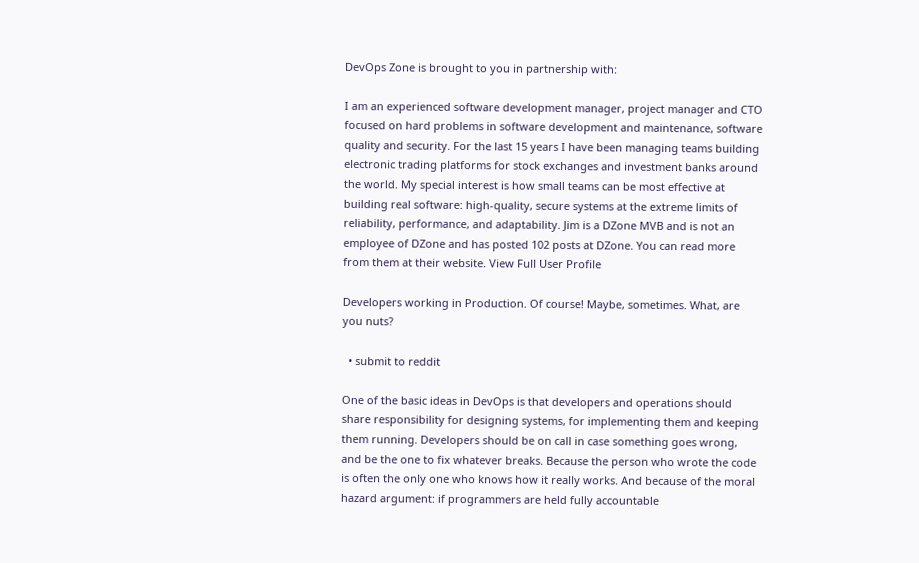DevOps Zone is brought to you in partnership with:

I am an experienced software development manager, project manager and CTO focused on hard problems in software development and maintenance, software quality and security. For the last 15 years I have been managing teams building electronic trading platforms for stock exchanges and investment banks around the world. My special interest is how small teams can be most effective at building real software: high-quality, secure systems at the extreme limits of reliability, performance, and adaptability. Jim is a DZone MVB and is not an employee of DZone and has posted 102 posts at DZone. You can read more from them at their website. View Full User Profile

Developers working in Production. Of course! Maybe, sometimes. What, are you nuts?

  • submit to reddit

One of the basic ideas in DevOps is that developers and operations should share responsibility for designing systems, for implementing them and keeping them running. Developers should be on call in case something goes wrong, and be the one to fix whatever breaks. Because the person who wrote the code is often the only one who knows how it really works. And because of the moral hazard argument: if programmers are held fully accountable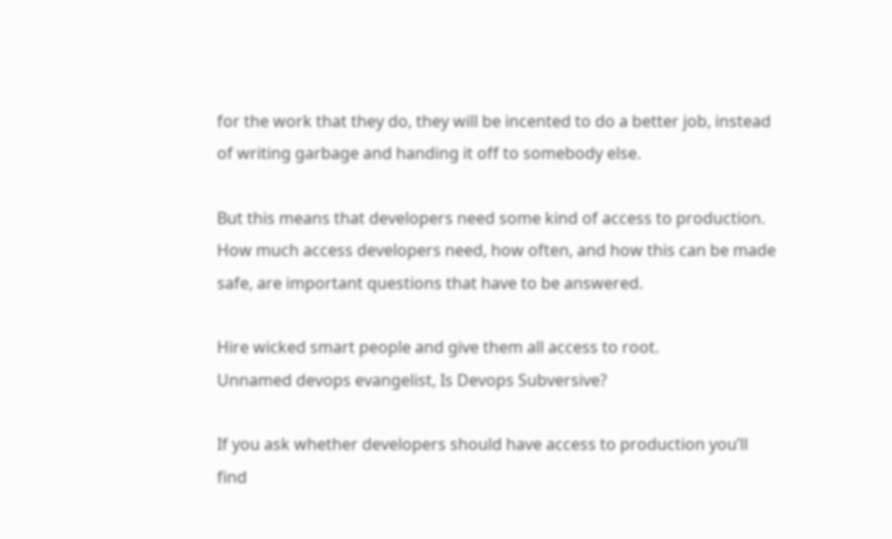for the work that they do, they will be incented to do a better job, instead of writing garbage and handing it off to somebody else.

But this means that developers need some kind of access to production. How much access developers need, how often, and how this can be made safe, are important questions that have to be answered.

Hire wicked smart people and give them all access to root.
Unnamed devops evangelist, Is Devops Subversive?

If you ask whether developers should have access to production you’ll find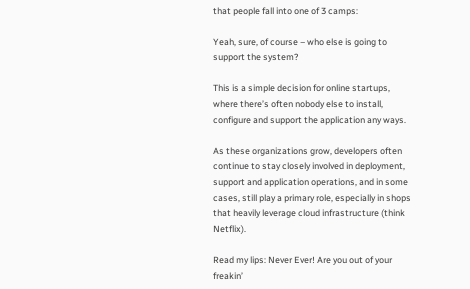that people fall into one of 3 camps:

Yeah, sure, of course – who else is going to support the system?

This is a simple decision for online startups, where there’s often nobody else to install, configure and support the application any ways.

As these organizations grow, developers often continue to stay closely involved in deployment, support and application operations, and in some cases, still play a primary role, especially in shops that heavily leverage cloud infrastructure (think Netflix).

Read my lips: Never Ever! Are you out of your freakin’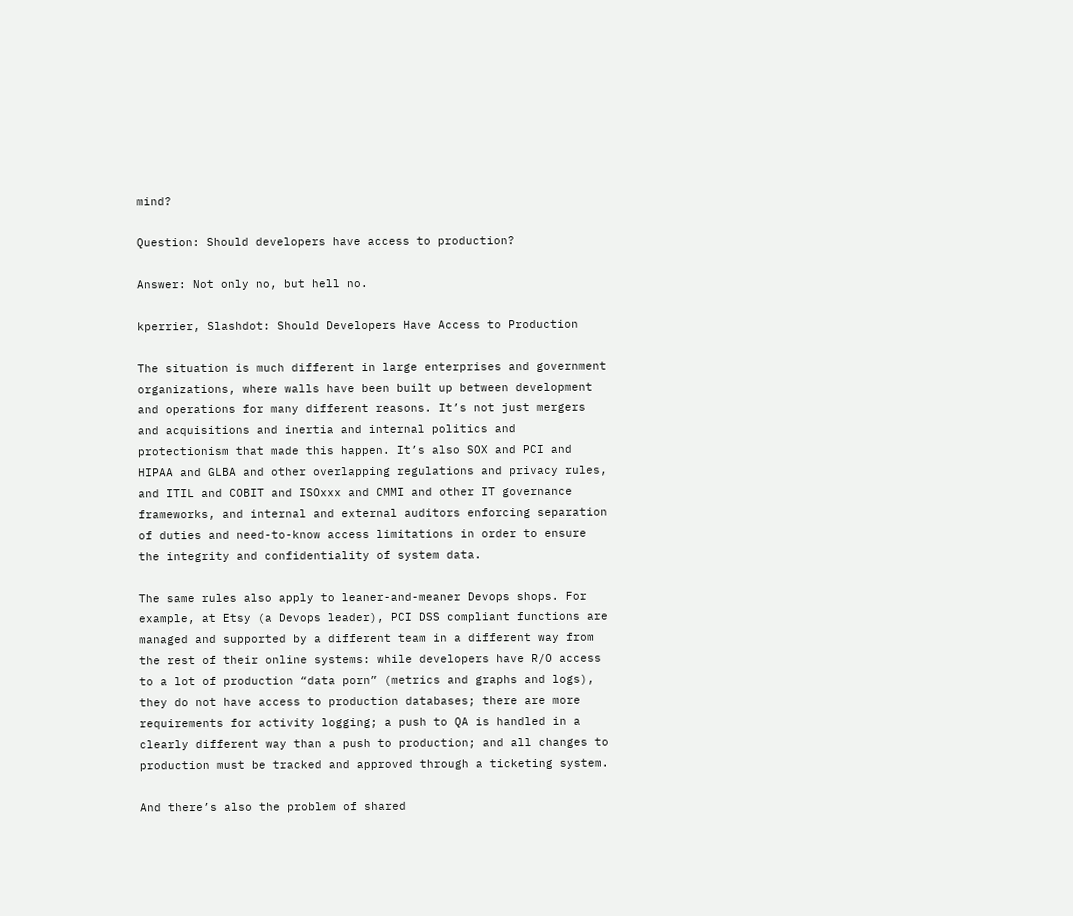mind?

Question: Should developers have access to production?

Answer: Not only no, but hell no.

kperrier, Slashdot: Should Developers Have Access to Production

The situation is much different in large enterprises and government organizations, where walls have been built up between development and operations for many different reasons. It’s not just mergers and acquisitions and inertia and internal politics and protectionism that made this happen. It’s also SOX and PCI and HIPAA and GLBA and other overlapping regulations and privacy rules, and ITIL and COBIT and ISOxxx and CMMI and other IT governance frameworks, and internal and external auditors enforcing separation of duties and need-to-know access limitations in order to ensure the integrity and confidentiality of system data.

The same rules also apply to leaner-and-meaner Devops shops. For example, at Etsy (a Devops leader), PCI DSS compliant functions are managed and supported by a different team in a different way from the rest of their online systems: while developers have R/O access to a lot of production “data porn” (metrics and graphs and logs), they do not have access to production databases; there are more requirements for activity logging; a push to QA is handled in a clearly different way than a push to production; and all changes to production must be tracked and approved through a ticketing system.

And there’s also the problem of shared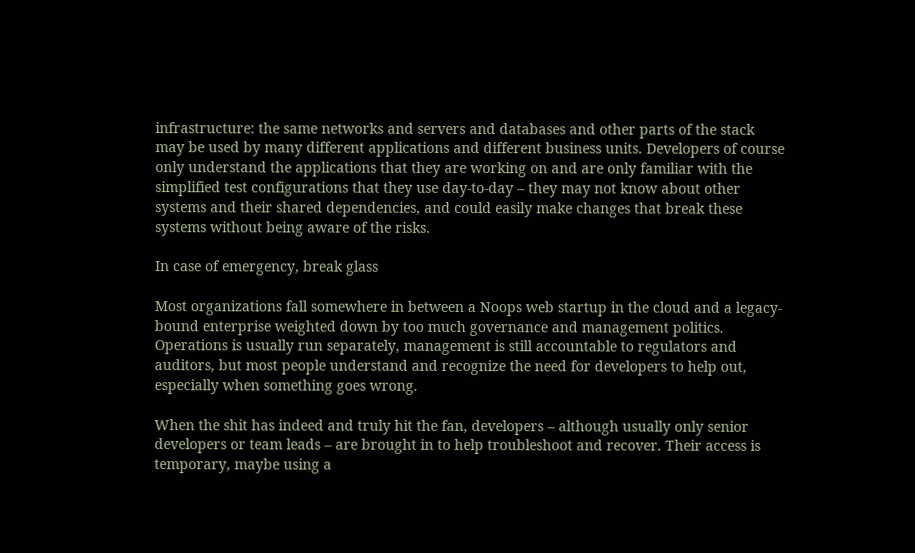infrastructure: the same networks and servers and databases and other parts of the stack may be used by many different applications and different business units. Developers of course only understand the applications that they are working on and are only familiar with the simplified test configurations that they use day-to-day – they may not know about other systems and their shared dependencies, and could easily make changes that break these systems without being aware of the risks.

In case of emergency, break glass

Most organizations fall somewhere in between a Noops web startup in the cloud and a legacy-bound enterprise weighted down by too much governance and management politics. Operations is usually run separately, management is still accountable to regulators and auditors, but most people understand and recognize the need for developers to help out, especially when something goes wrong.

When the shit has indeed and truly hit the fan, developers – although usually only senior developers or team leads – are brought in to help troubleshoot and recover. Their access is temporary, maybe using a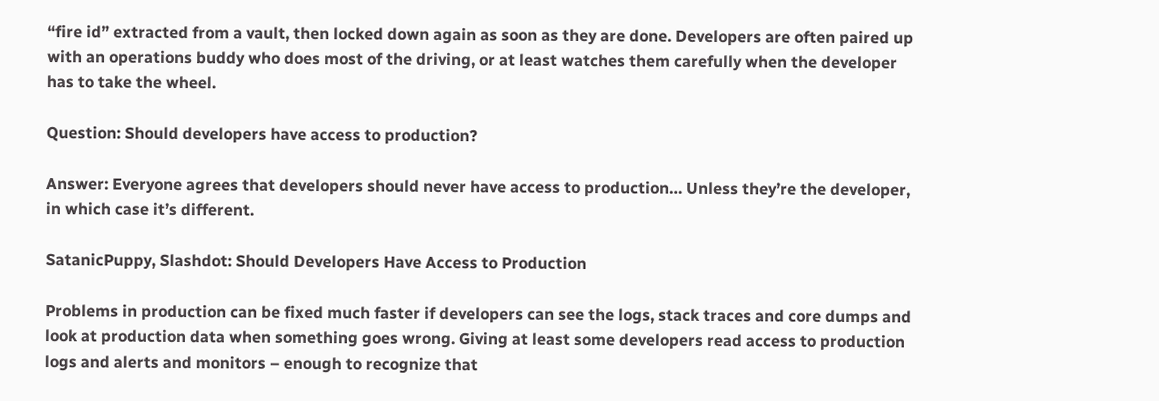“fire id” extracted from a vault, then locked down again as soon as they are done. Developers are often paired up with an operations buddy who does most of the driving, or at least watches them carefully when the developer has to take the wheel.

Question: Should developers have access to production?

Answer: Everyone agrees that developers should never have access to production… Unless they’re the developer, in which case it’s different.

SatanicPuppy, Slashdot: Should Developers Have Access to Production

Problems in production can be fixed much faster if developers can see the logs, stack traces and core dumps and look at production data when something goes wrong. Giving at least some developers read access to production logs and alerts and monitors – enough to recognize that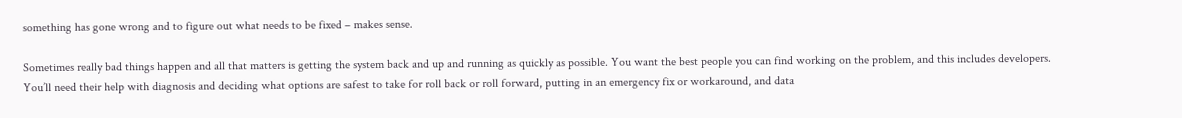something has gone wrong and to figure out what needs to be fixed – makes sense.

Sometimes really bad things happen and all that matters is getting the system back and up and running as quickly as possible. You want the best people you can find working on the problem, and this includes developers. You’ll need their help with diagnosis and deciding what options are safest to take for roll back or roll forward, putting in an emergency fix or workaround, and data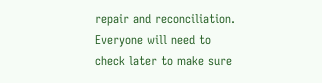repair and reconciliation. Everyone will need to check later to make sure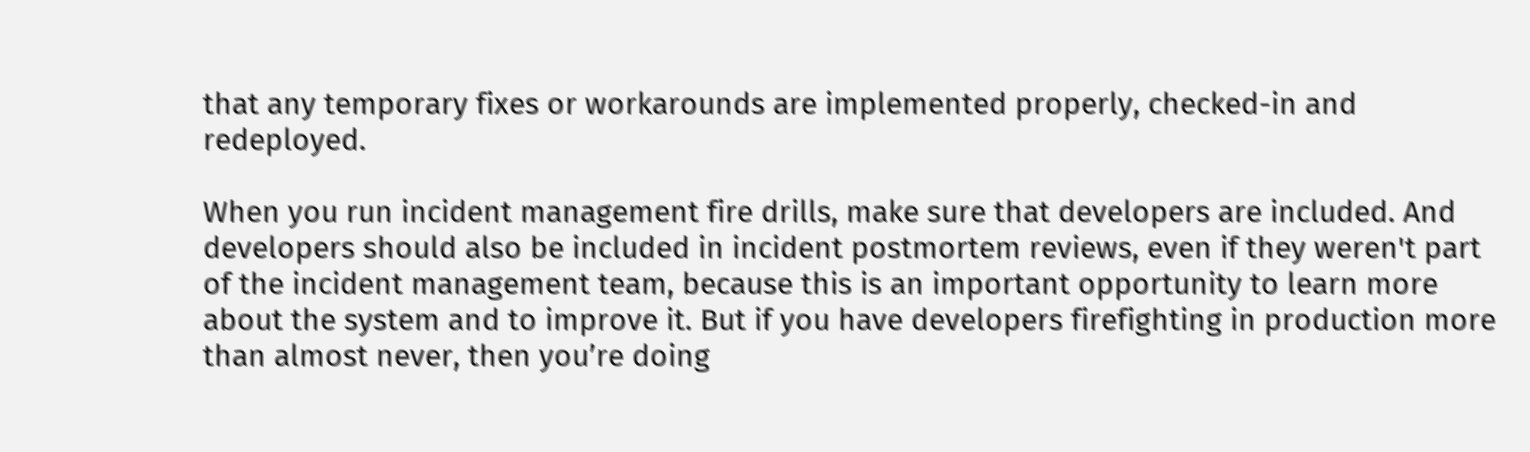that any temporary fixes or workarounds are implemented properly, checked-in and redeployed.

When you run incident management fire drills, make sure that developers are included. And developers should also be included in incident postmortem reviews, even if they weren't part of the incident management team, because this is an important opportunity to learn more about the system and to improve it. But if you have developers firefighting in production more than almost never, then you’re doing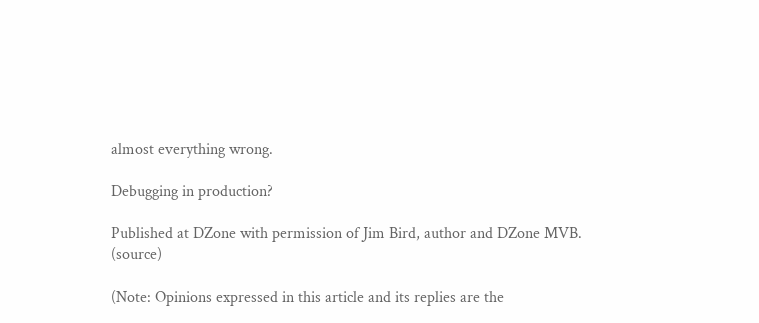almost everything wrong.

Debugging in production?

Published at DZone with permission of Jim Bird, author and DZone MVB. (source)

(Note: Opinions expressed in this article and its replies are the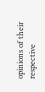opinions of their respective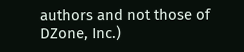authors and not those of DZone, Inc.)